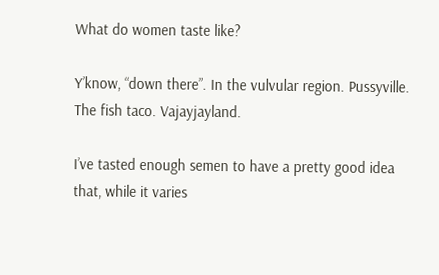What do women taste like?

Y’know, “down there”. In the vulvular region. Pussyville. The fish taco. Vajayjayland.

I’ve tasted enough semen to have a pretty good idea that, while it varies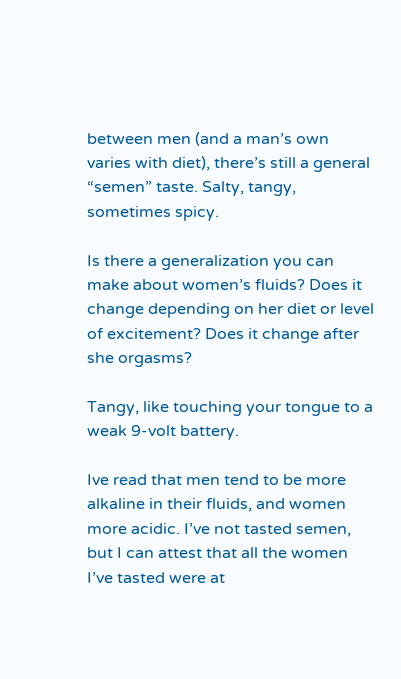between men (and a man’s own varies with diet), there’s still a general “semen” taste. Salty, tangy, sometimes spicy.

Is there a generalization you can make about women’s fluids? Does it change depending on her diet or level of excitement? Does it change after she orgasms?

Tangy, like touching your tongue to a weak 9-volt battery.

Ive read that men tend to be more alkaline in their fluids, and women more acidic. I’ve not tasted semen, but I can attest that all the women I’ve tasted were at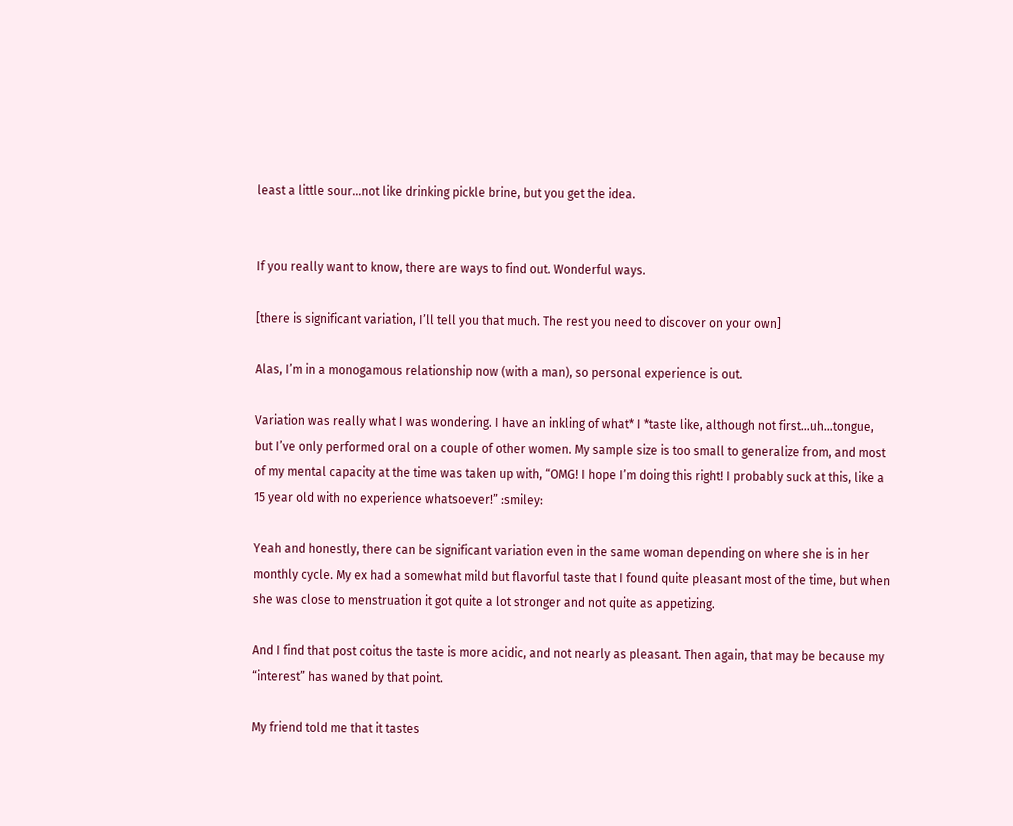least a little sour…not like drinking pickle brine, but you get the idea.


If you really want to know, there are ways to find out. Wonderful ways.

[there is significant variation, I’ll tell you that much. The rest you need to discover on your own]

Alas, I’m in a monogamous relationship now (with a man), so personal experience is out.

Variation was really what I was wondering. I have an inkling of what* I *taste like, although not first…uh…tongue, but I’ve only performed oral on a couple of other women. My sample size is too small to generalize from, and most of my mental capacity at the time was taken up with, “OMG! I hope I’m doing this right! I probably suck at this, like a 15 year old with no experience whatsoever!” :smiley:

Yeah and honestly, there can be significant variation even in the same woman depending on where she is in her monthly cycle. My ex had a somewhat mild but flavorful taste that I found quite pleasant most of the time, but when she was close to menstruation it got quite a lot stronger and not quite as appetizing.

And I find that post coitus the taste is more acidic, and not nearly as pleasant. Then again, that may be because my “interest” has waned by that point.

My friend told me that it tastes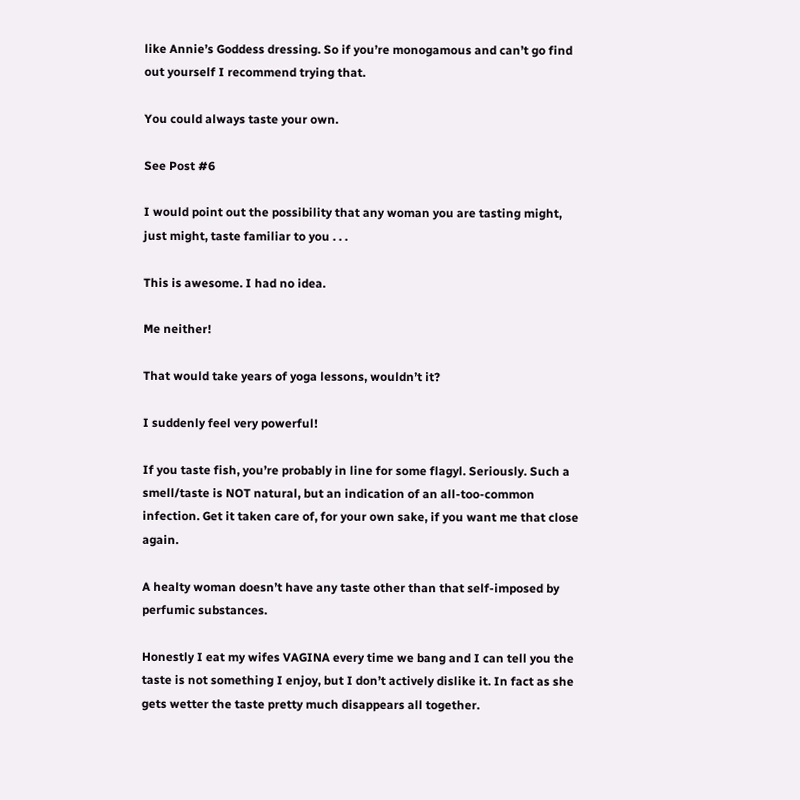like Annie’s Goddess dressing. So if you’re monogamous and can’t go find out yourself I recommend trying that.

You could always taste your own.

See Post #6

I would point out the possibility that any woman you are tasting might, just might, taste familiar to you . . .

This is awesome. I had no idea.

Me neither!

That would take years of yoga lessons, wouldn’t it?

I suddenly feel very powerful!

If you taste fish, you’re probably in line for some flagyl. Seriously. Such a smell/taste is NOT natural, but an indication of an all-too-common infection. Get it taken care of, for your own sake, if you want me that close again.

A healty woman doesn’t have any taste other than that self-imposed by perfumic substances.

Honestly I eat my wifes VAGINA every time we bang and I can tell you the taste is not something I enjoy, but I don’t actively dislike it. In fact as she gets wetter the taste pretty much disappears all together.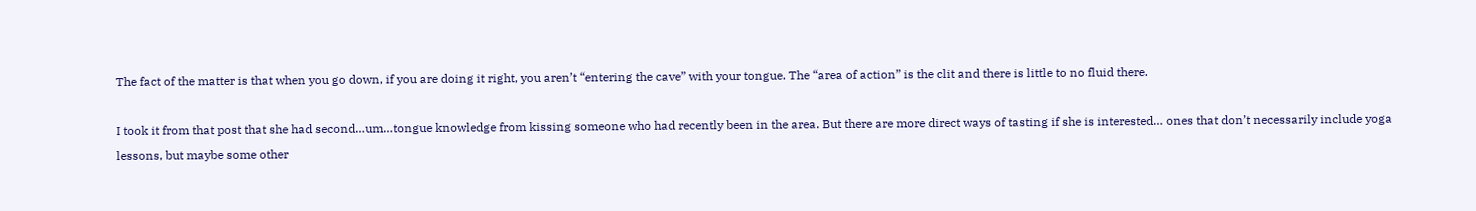The fact of the matter is that when you go down, if you are doing it right, you aren’t “entering the cave” with your tongue. The “area of action” is the clit and there is little to no fluid there.

I took it from that post that she had second…um…tongue knowledge from kissing someone who had recently been in the area. But there are more direct ways of tasting if she is interested… ones that don’t necessarily include yoga lessons, but maybe some other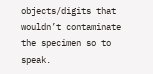objects/digits that wouldn’t contaminate the specimen so to speak.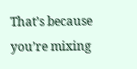That’s because you’re mixing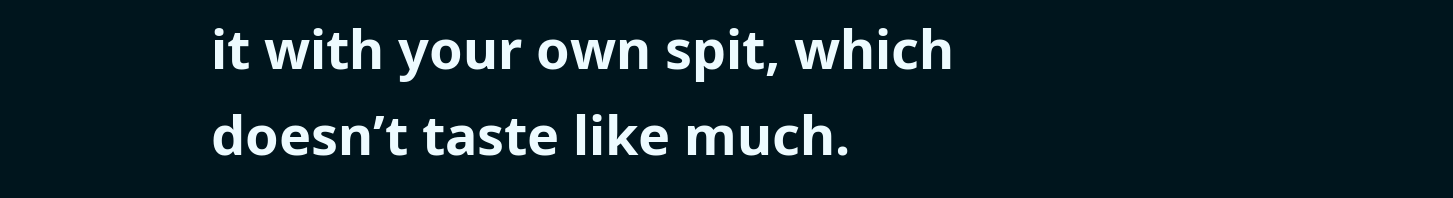it with your own spit, which doesn’t taste like much.